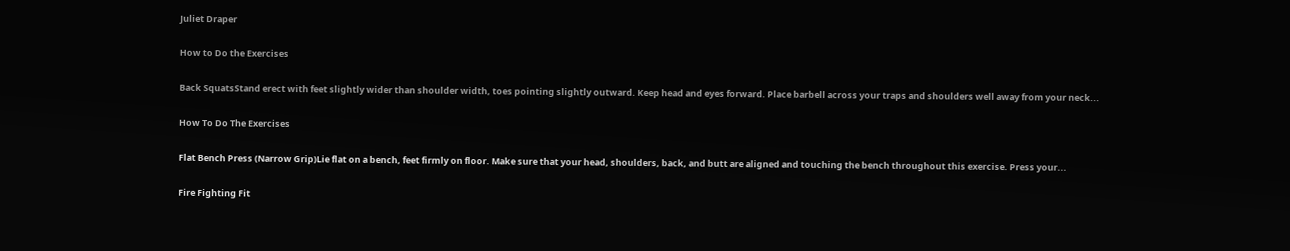Juliet Draper

How to Do the Exercises

Back SquatsStand erect with feet slightly wider than shoulder width, toes pointing slightly outward. Keep head and eyes forward. Place barbell across your traps and shoulders well away from your neck...

How To Do The Exercises

Flat Bench Press (Narrow Grip)Lie flat on a bench, feet firmly on floor. Make sure that your head, shoulders, back, and butt are aligned and touching the bench throughout this exercise. Press your...

Fire Fighting Fit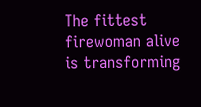The fittest firewoman alive is transforming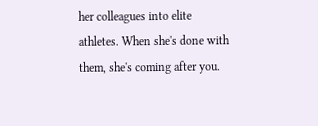her colleagues into elite athletes. When she's done with them, she's coming after you.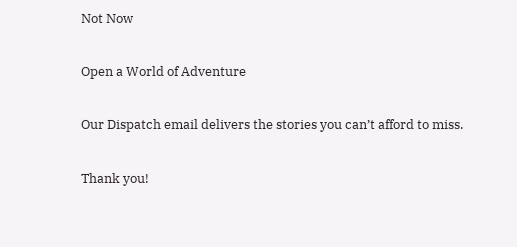Not Now

Open a World of Adventure

Our Dispatch email delivers the stories you can’t afford to miss.

Thank you!